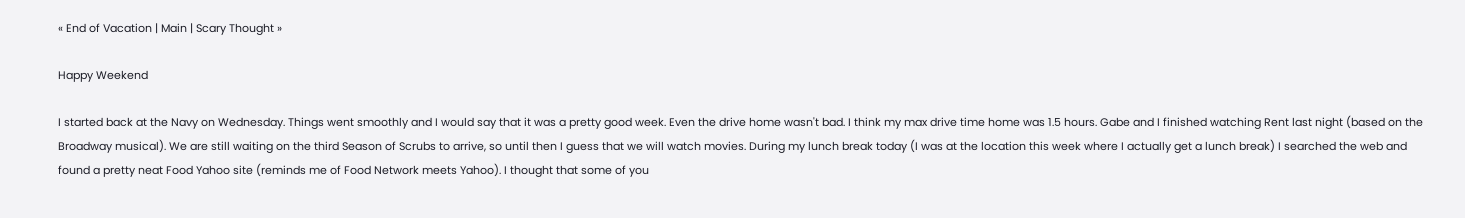« End of Vacation | Main | Scary Thought »

Happy Weekend

I started back at the Navy on Wednesday. Things went smoothly and I would say that it was a pretty good week. Even the drive home wasn't bad. I think my max drive time home was 1.5 hours. Gabe and I finished watching Rent last night (based on the Broadway musical). We are still waiting on the third Season of Scrubs to arrive, so until then I guess that we will watch movies. During my lunch break today (I was at the location this week where I actually get a lunch break) I searched the web and found a pretty neat Food Yahoo site (reminds me of Food Network meets Yahoo). I thought that some of you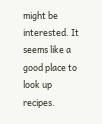might be interested. It seems like a good place to look up recipes.